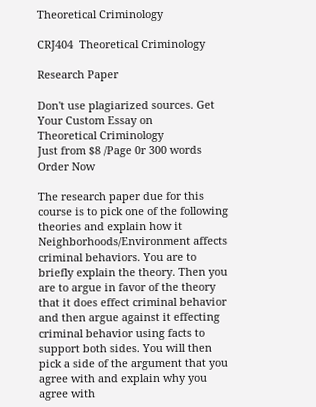Theoretical Criminology

CRJ404  Theoretical Criminology

Research Paper

Don't use plagiarized sources. Get Your Custom Essay on
Theoretical Criminology
Just from $8 /Page 0r 300 words
Order Now

The research paper due for this course is to pick one of the following theories and explain how it Neighborhoods/Environment affects criminal behaviors. You are to briefly explain the theory. Then you are to argue in favor of the theory that it does effect criminal behavior and then argue against it effecting criminal behavior using facts to support both sides. You will then pick a side of the argument that you agree with and explain why you agree with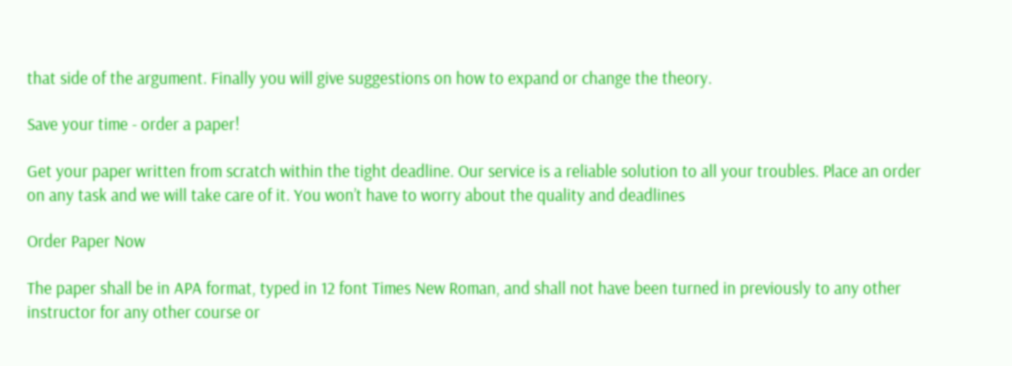that side of the argument. Finally you will give suggestions on how to expand or change the theory.

Save your time - order a paper!

Get your paper written from scratch within the tight deadline. Our service is a reliable solution to all your troubles. Place an order on any task and we will take care of it. You won’t have to worry about the quality and deadlines

Order Paper Now

The paper shall be in APA format, typed in 12 font Times New Roman, and shall not have been turned in previously to any other instructor for any other course or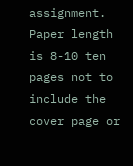assignment.  Paper length is 8-10 ten pages not to include the cover page or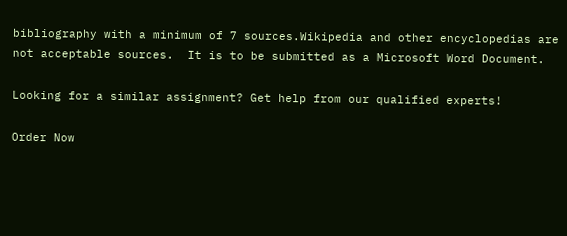bibliography with a minimum of 7 sources.Wikipedia and other encyclopedias are not acceptable sources.  It is to be submitted as a Microsoft Word Document.

Looking for a similar assignment? Get help from our qualified experts!

Order Now